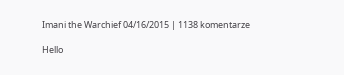Imani the Warchief 04/16/2015 | 1138 komentarze

Hello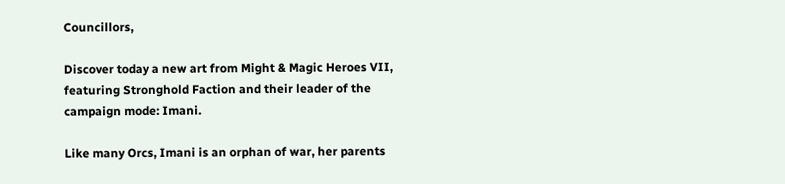Councillors,

Discover today a new art from Might & Magic Heroes VII, featuring Stronghold Faction and their leader of the campaign mode: Imani.

Like many Orcs, Imani is an orphan of war, her parents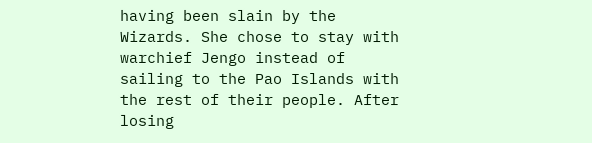having been slain by the Wizards. She chose to stay with warchief Jengo instead of sailing to the Pao Islands with the rest of their people. After losing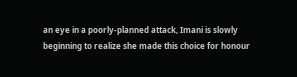an eye in a poorly-planned attack, Imani is slowly beginning to realize she made this choice for honour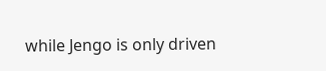while Jengo is only driven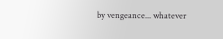by vengeance... whatever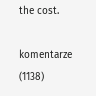the cost.

komentarze (1138)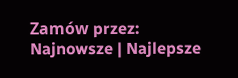Zamów przez: Najnowsze | Najlepsze